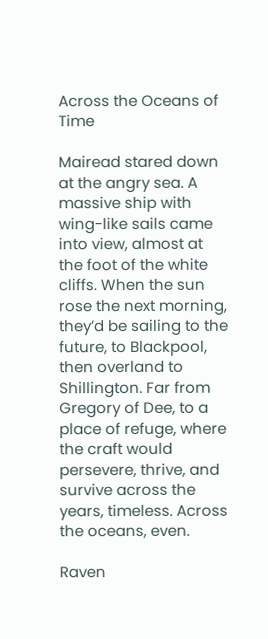Across the Oceans of Time

Mairead stared down at the angry sea. A massive ship with wing-like sails came into view, almost at the foot of the white cliffs. When the sun rose the next morning, they’d be sailing to the future, to Blackpool, then overland to Shillington. Far from Gregory of Dee, to a place of refuge, where the craft would persevere, thrive, and survive across the years, timeless. Across the oceans, even.

Raven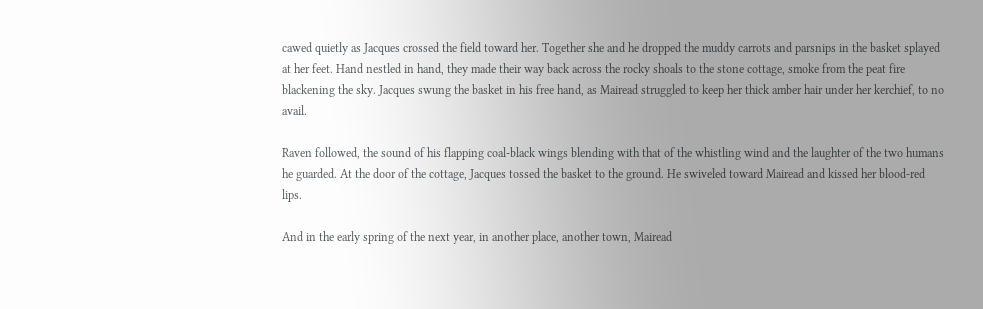cawed quietly as Jacques crossed the field toward her. Together she and he dropped the muddy carrots and parsnips in the basket splayed at her feet. Hand nestled in hand, they made their way back across the rocky shoals to the stone cottage, smoke from the peat fire blackening the sky. Jacques swung the basket in his free hand, as Mairead struggled to keep her thick amber hair under her kerchief, to no avail.

Raven followed, the sound of his flapping coal-black wings blending with that of the whistling wind and the laughter of the two humans he guarded. At the door of the cottage, Jacques tossed the basket to the ground. He swiveled toward Mairead and kissed her blood-red lips.

And in the early spring of the next year, in another place, another town, Mairead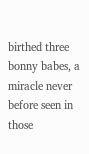birthed three bonny babes, a miracle never before seen in those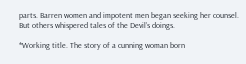parts. Barren women and impotent men began seeking her counsel. But others whispered tales of the Devil’s doings.

*Working title. The story of a cunning woman born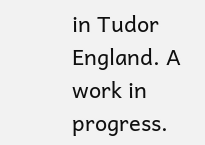in Tudor England. A work in progress.